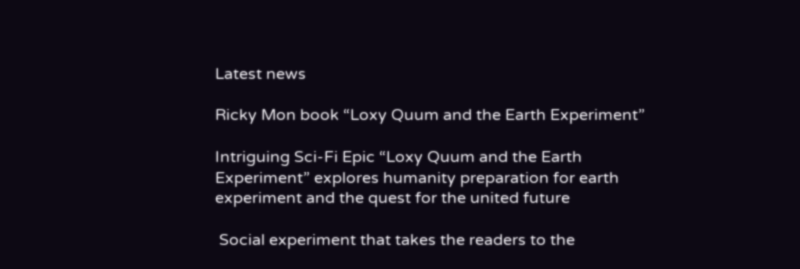Latest news

Ricky Mon book “Loxy Quum and the Earth Experiment”

Intriguing Sci-Fi Epic “Loxy Quum and the Earth Experiment” explores humanity preparation for earth experiment and the quest for the united future

 Social experiment that takes the readers to the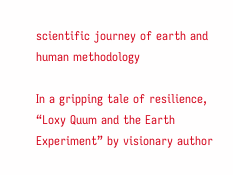scientific journey of earth and human methodology

In a gripping tale of resilience, “Loxy Quum and the Earth Experiment” by visionary author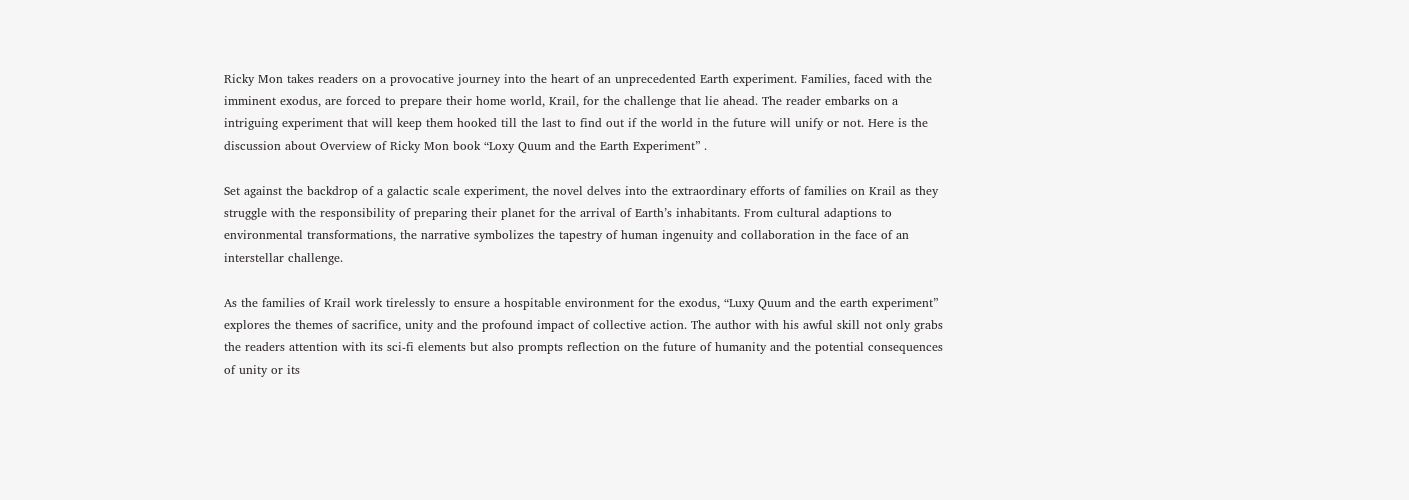Ricky Mon takes readers on a provocative journey into the heart of an unprecedented Earth experiment. Families, faced with the imminent exodus, are forced to prepare their home world, Krail, for the challenge that lie ahead. The reader embarks on a intriguing experiment that will keep them hooked till the last to find out if the world in the future will unify or not. Here is the discussion about Overview of Ricky Mon book “Loxy Quum and the Earth Experiment” .

Set against the backdrop of a galactic scale experiment, the novel delves into the extraordinary efforts of families on Krail as they struggle with the responsibility of preparing their planet for the arrival of Earth’s inhabitants. From cultural adaptions to environmental transformations, the narrative symbolizes the tapestry of human ingenuity and collaboration in the face of an interstellar challenge.

As the families of Krail work tirelessly to ensure a hospitable environment for the exodus, “Luxy Quum and the earth experiment” explores the themes of sacrifice, unity and the profound impact of collective action. The author with his awful skill not only grabs the readers attention with its sci-fi elements but also prompts reflection on the future of humanity and the potential consequences of unity or its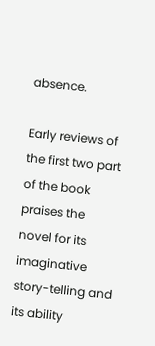absence.

Early reviews of the first two part of the book praises the novel for its imaginative story-telling and its ability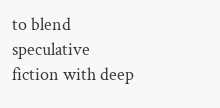to blend speculative fiction with deep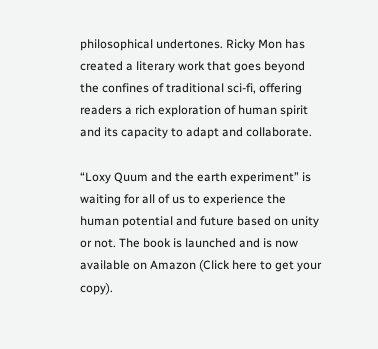philosophical undertones. Ricky Mon has created a literary work that goes beyond the confines of traditional sci-fi, offering readers a rich exploration of human spirit and its capacity to adapt and collaborate.

“Loxy Quum and the earth experiment” is waiting for all of us to experience the human potential and future based on unity or not. The book is launched and is now available on Amazon (Click here to get your copy).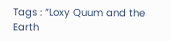Tags : “Loxy Quum and the Earth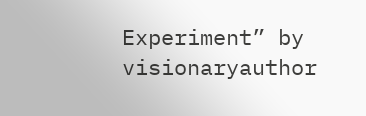Experiment” by visionaryauthor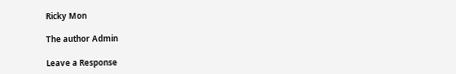Ricky Mon

The author Admin

Leave a Response